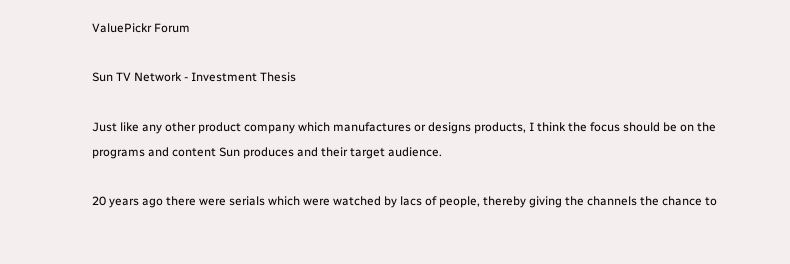ValuePickr Forum

Sun TV Network - Investment Thesis

Just like any other product company which manufactures or designs products, I think the focus should be on the programs and content Sun produces and their target audience.

20 years ago there were serials which were watched by lacs of people, thereby giving the channels the chance to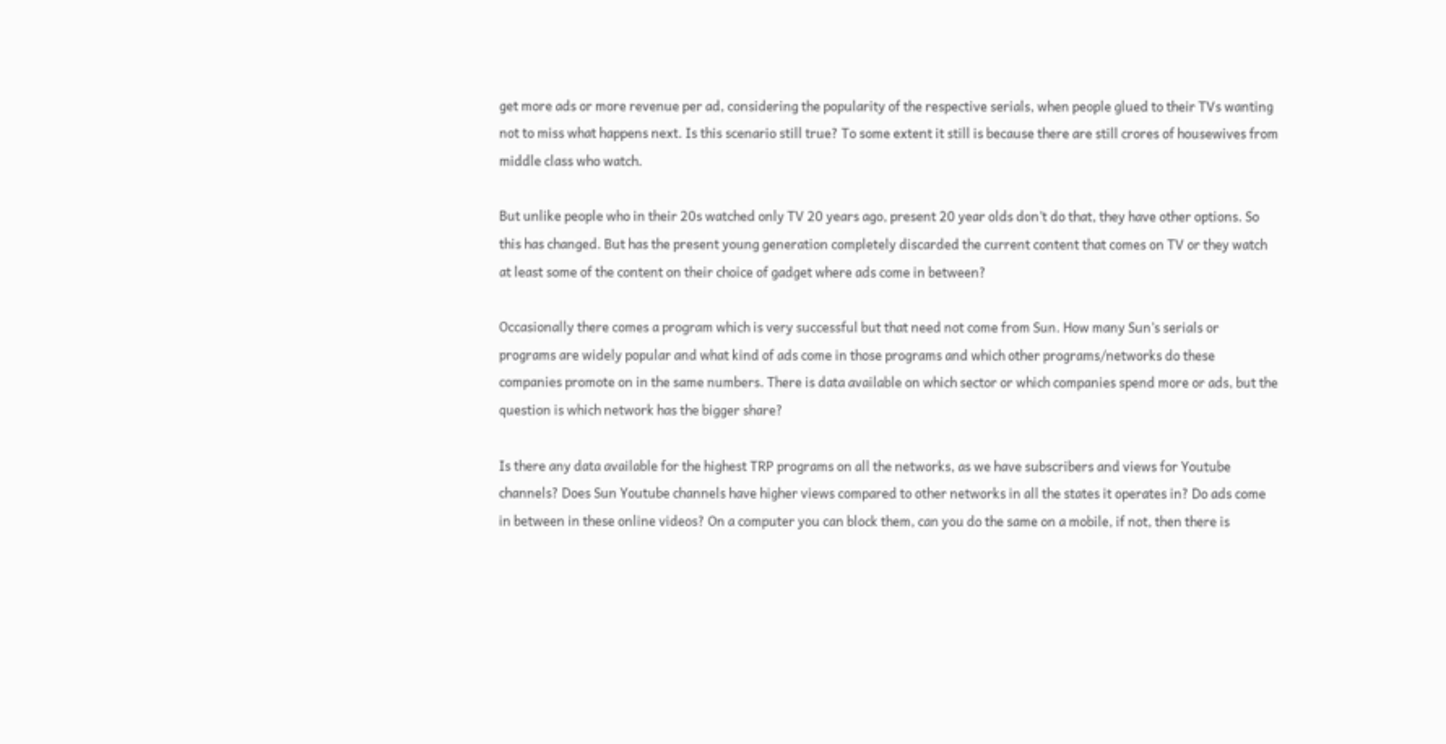get more ads or more revenue per ad, considering the popularity of the respective serials, when people glued to their TVs wanting not to miss what happens next. Is this scenario still true? To some extent it still is because there are still crores of housewives from middle class who watch.

But unlike people who in their 20s watched only TV 20 years ago, present 20 year olds don’t do that, they have other options. So this has changed. But has the present young generation completely discarded the current content that comes on TV or they watch at least some of the content on their choice of gadget where ads come in between?

Occasionally there comes a program which is very successful but that need not come from Sun. How many Sun’s serials or programs are widely popular and what kind of ads come in those programs and which other programs/networks do these companies promote on in the same numbers. There is data available on which sector or which companies spend more or ads, but the question is which network has the bigger share?

Is there any data available for the highest TRP programs on all the networks, as we have subscribers and views for Youtube channels? Does Sun Youtube channels have higher views compared to other networks in all the states it operates in? Do ads come in between in these online videos? On a computer you can block them, can you do the same on a mobile, if not, then there is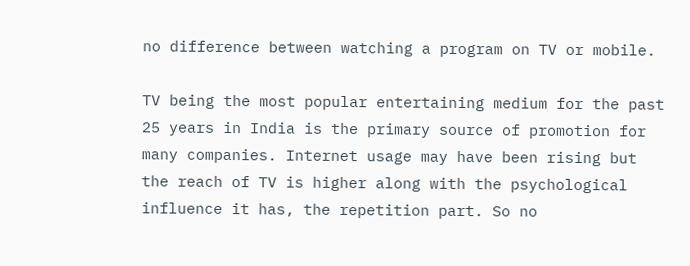no difference between watching a program on TV or mobile.

TV being the most popular entertaining medium for the past 25 years in India is the primary source of promotion for many companies. Internet usage may have been rising but the reach of TV is higher along with the psychological influence it has, the repetition part. So no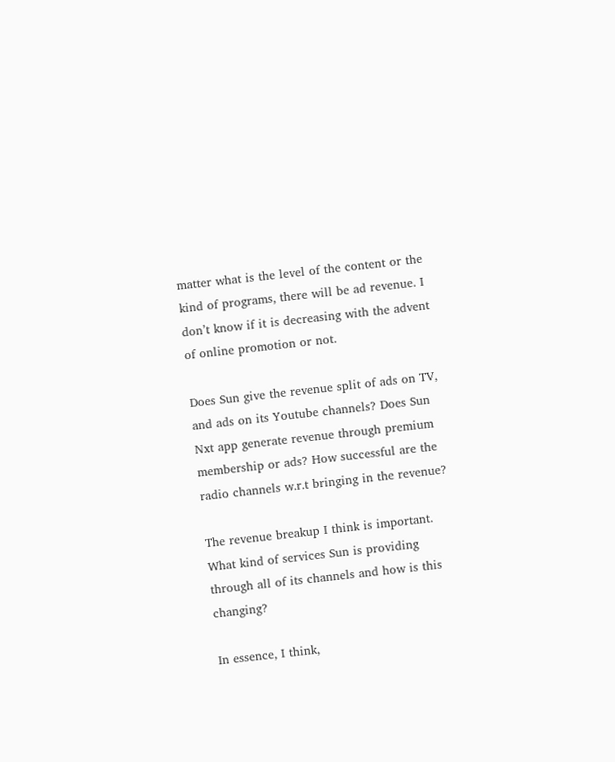matter what is the level of the content or the kind of programs, there will be ad revenue. I don’t know if it is decreasing with the advent of online promotion or not.

Does Sun give the revenue split of ads on TV, and ads on its Youtube channels? Does Sun Nxt app generate revenue through premium membership or ads? How successful are the radio channels w.r.t bringing in the revenue?

The revenue breakup I think is important. What kind of services Sun is providing through all of its channels and how is this changing?

In essence, I think,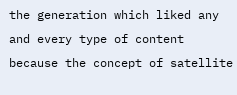the generation which liked any and every type of content because the concept of satellite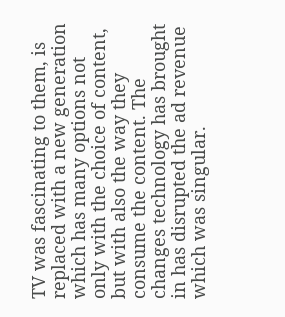TV was fascinating to them, is replaced with a new generation which has many options not only with the choice of content, but with also the way they consume the content. The changes technology has brought in has disrupted the ad revenue which was singular.